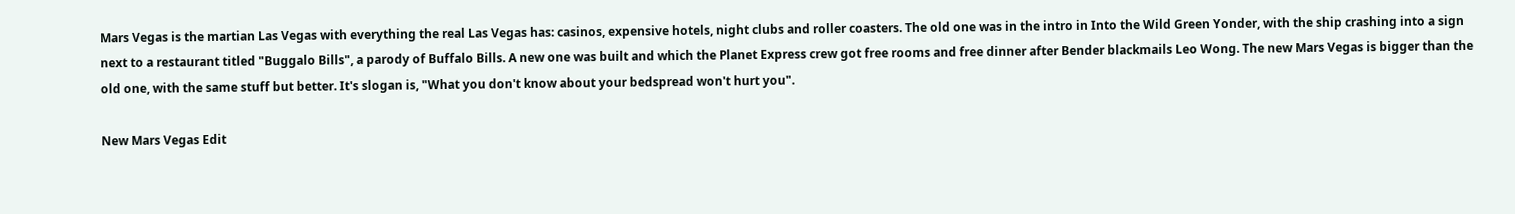Mars Vegas is the martian Las Vegas with everything the real Las Vegas has: casinos, expensive hotels, night clubs and roller coasters. The old one was in the intro in Into the Wild Green Yonder, with the ship crashing into a sign next to a restaurant titled "Buggalo Bills", a parody of Buffalo Bills. A new one was built and which the Planet Express crew got free rooms and free dinner after Bender blackmails Leo Wong. The new Mars Vegas is bigger than the old one, with the same stuff but better. It's slogan is, "What you don't know about your bedspread won't hurt you".

New Mars Vegas Edit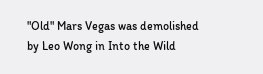"Old" Mars Vegas was demolished by Leo Wong in Into the Wild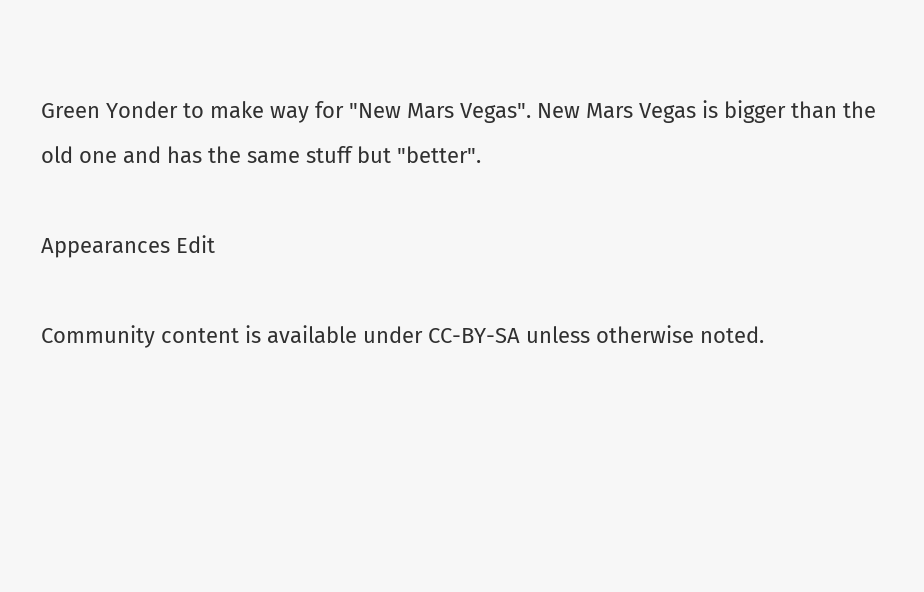Green Yonder to make way for "New Mars Vegas". New Mars Vegas is bigger than the old one and has the same stuff but "better".

Appearances Edit

Community content is available under CC-BY-SA unless otherwise noted.